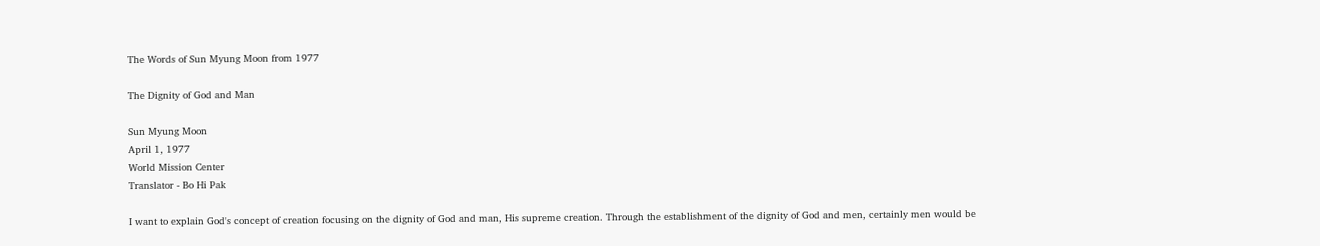The Words of Sun Myung Moon from 1977

The Dignity of God and Man

Sun Myung Moon
April 1, 1977
World Mission Center
Translator - Bo Hi Pak

I want to explain God's concept of creation focusing on the dignity of God and man, His supreme creation. Through the establishment of the dignity of God and men, certainly men would be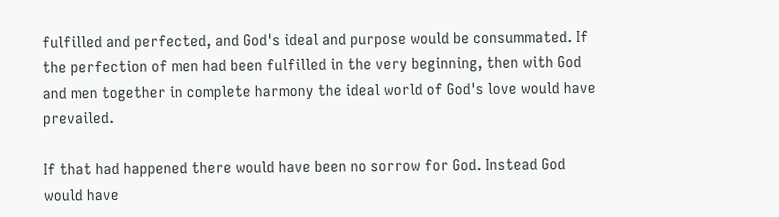fulfilled and perfected, and God's ideal and purpose would be consummated. If the perfection of men had been fulfilled in the very beginning, then with God and men together in complete harmony the ideal world of God's love would have prevailed.

If that had happened there would have been no sorrow for God. Instead God would have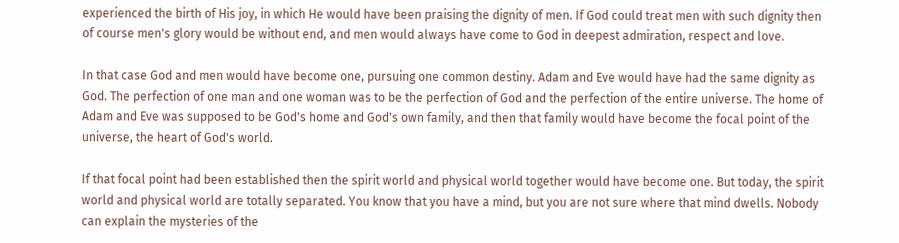experienced the birth of His joy, in which He would have been praising the dignity of men. If God could treat men with such dignity then of course men's glory would be without end, and men would always have come to God in deepest admiration, respect and love.

In that case God and men would have become one, pursuing one common destiny. Adam and Eve would have had the same dignity as God. The perfection of one man and one woman was to be the perfection of God and the perfection of the entire universe. The home of Adam and Eve was supposed to be God's home and God's own family, and then that family would have become the focal point of the universe, the heart of God's world.

If that focal point had been established then the spirit world and physical world together would have become one. But today, the spirit world and physical world are totally separated. You know that you have a mind, but you are not sure where that mind dwells. Nobody can explain the mysteries of the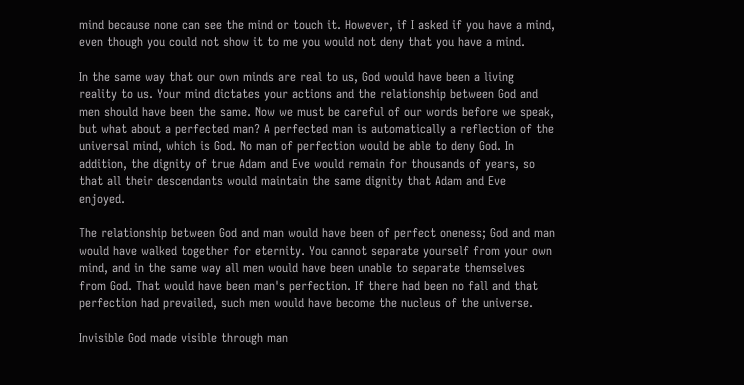mind because none can see the mind or touch it. However, if I asked if you have a mind, even though you could not show it to me you would not deny that you have a mind.

In the same way that our own minds are real to us, God would have been a living reality to us. Your mind dictates your actions and the relationship between God and men should have been the same. Now we must be careful of our words before we speak, but what about a perfected man? A perfected man is automatically a reflection of the universal mind, which is God. No man of perfection would be able to deny God. In addition, the dignity of true Adam and Eve would remain for thousands of years, so that all their descendants would maintain the same dignity that Adam and Eve enjoyed.

The relationship between God and man would have been of perfect oneness; God and man would have walked together for eternity. You cannot separate yourself from your own mind, and in the same way all men would have been unable to separate themselves from God. That would have been man's perfection. If there had been no fall and that perfection had prevailed, such men would have become the nucleus of the universe.

Invisible God made visible through man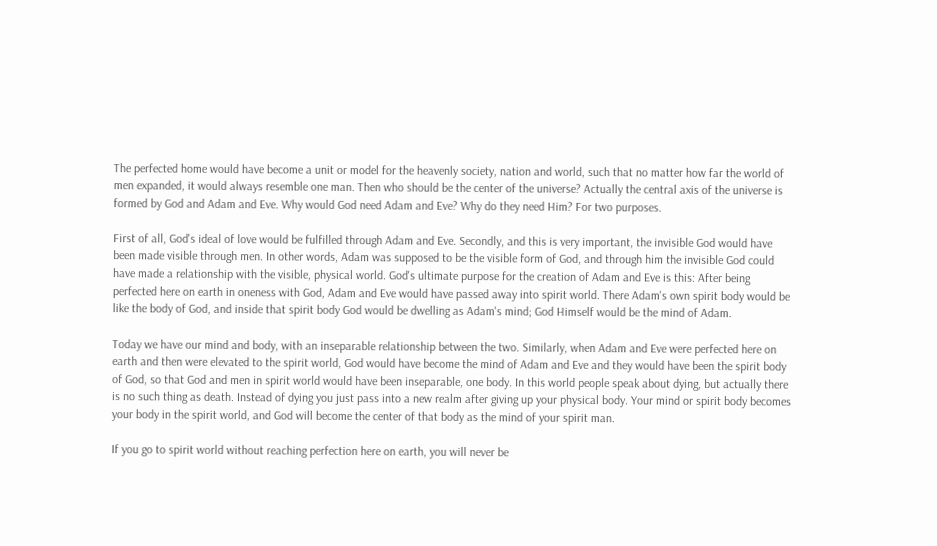The perfected home would have become a unit or model for the heavenly society, nation and world, such that no matter how far the world of men expanded, it would always resemble one man. Then who should be the center of the universe? Actually the central axis of the universe is formed by God and Adam and Eve. Why would God need Adam and Eve? Why do they need Him? For two purposes.

First of all, God's ideal of love would be fulfilled through Adam and Eve. Secondly, and this is very important, the invisible God would have been made visible through men. In other words, Adam was supposed to be the visible form of God, and through him the invisible God could have made a relationship with the visible, physical world. God's ultimate purpose for the creation of Adam and Eve is this: After being perfected here on earth in oneness with God, Adam and Eve would have passed away into spirit world. There Adam's own spirit body would be like the body of God, and inside that spirit body God would be dwelling as Adam's mind; God Himself would be the mind of Adam.

Today we have our mind and body, with an inseparable relationship between the two. Similarly, when Adam and Eve were perfected here on earth and then were elevated to the spirit world, God would have become the mind of Adam and Eve and they would have been the spirit body of God, so that God and men in spirit world would have been inseparable, one body. In this world people speak about dying, but actually there is no such thing as death. Instead of dying you just pass into a new realm after giving up your physical body. Your mind or spirit body becomes your body in the spirit world, and God will become the center of that body as the mind of your spirit man.

If you go to spirit world without reaching perfection here on earth, you will never be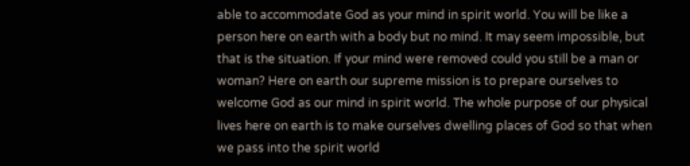able to accommodate God as your mind in spirit world. You will be like a person here on earth with a body but no mind. It may seem impossible, but that is the situation. If your mind were removed could you still be a man or woman? Here on earth our supreme mission is to prepare ourselves to welcome God as our mind in spirit world. The whole purpose of our physical lives here on earth is to make ourselves dwelling places of God so that when we pass into the spirit world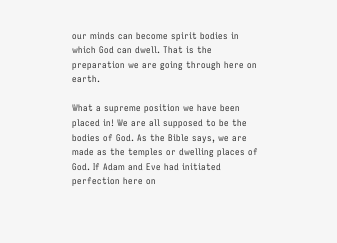our minds can become spirit bodies in which God can dwell. That is the preparation we are going through here on earth.

What a supreme position we have been placed in! We are all supposed to be the bodies of God. As the Bible says, we are made as the temples or dwelling places of God. If Adam and Eve had initiated perfection here on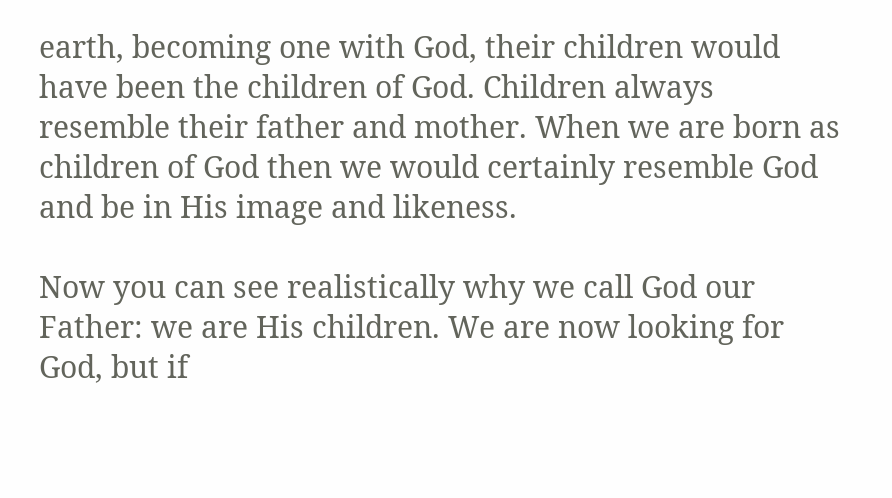earth, becoming one with God, their children would have been the children of God. Children always resemble their father and mother. When we are born as children of God then we would certainly resemble God and be in His image and likeness.

Now you can see realistically why we call God our Father: we are His children. We are now looking for God, but if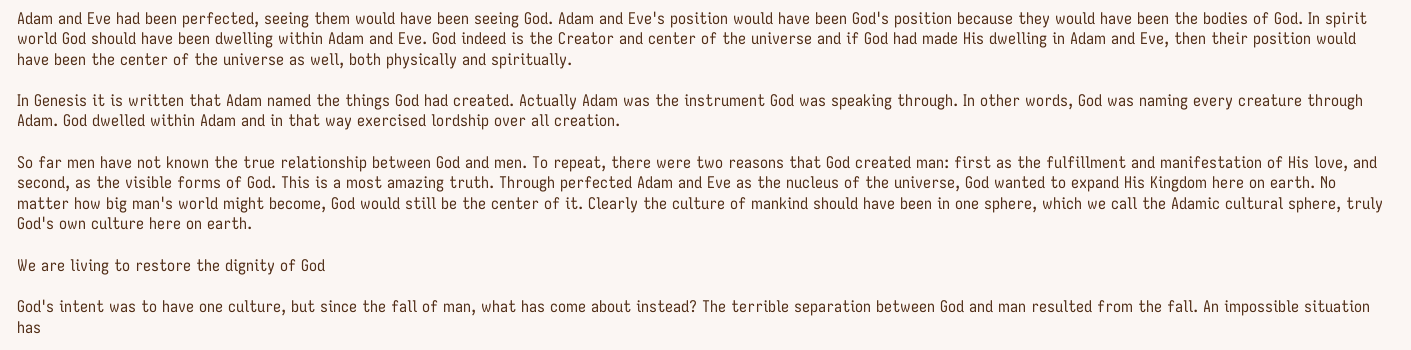Adam and Eve had been perfected, seeing them would have been seeing God. Adam and Eve's position would have been God's position because they would have been the bodies of God. In spirit world God should have been dwelling within Adam and Eve. God indeed is the Creator and center of the universe and if God had made His dwelling in Adam and Eve, then their position would have been the center of the universe as well, both physically and spiritually.

In Genesis it is written that Adam named the things God had created. Actually Adam was the instrument God was speaking through. In other words, God was naming every creature through Adam. God dwelled within Adam and in that way exercised lordship over all creation.

So far men have not known the true relationship between God and men. To repeat, there were two reasons that God created man: first as the fulfillment and manifestation of His love, and second, as the visible forms of God. This is a most amazing truth. Through perfected Adam and Eve as the nucleus of the universe, God wanted to expand His Kingdom here on earth. No matter how big man's world might become, God would still be the center of it. Clearly the culture of mankind should have been in one sphere, which we call the Adamic cultural sphere, truly God's own culture here on earth.

We are living to restore the dignity of God

God's intent was to have one culture, but since the fall of man, what has come about instead? The terrible separation between God and man resulted from the fall. An impossible situation has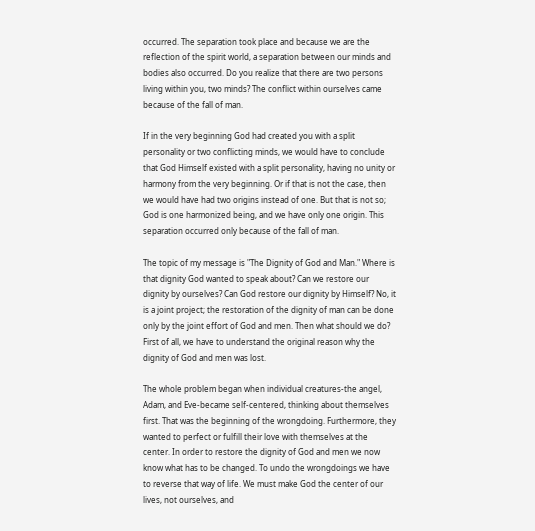occurred. The separation took place and because we are the reflection of the spirit world, a separation between our minds and bodies also occurred. Do you realize that there are two persons living within you, two minds? The conflict within ourselves came because of the fall of man.

If in the very beginning God had created you with a split personality or two conflicting minds, we would have to conclude that God Himself existed with a split personality, having no unity or harmony from the very beginning. Or if that is not the case, then we would have had two origins instead of one. But that is not so; God is one harmonized being, and we have only one origin. This separation occurred only because of the fall of man.

The topic of my message is "The Dignity of God and Man." Where is that dignity God wanted to speak about? Can we restore our dignity by ourselves? Can God restore our dignity by Himself? No, it is a joint project; the restoration of the dignity of man can be done only by the joint effort of God and men. Then what should we do? First of all, we have to understand the original reason why the dignity of God and men was lost.

The whole problem began when individual creatures-the angel, Adam, and Eve-became self-centered, thinking about themselves first. That was the beginning of the wrongdoing. Furthermore, they wanted to perfect or fulfill their love with themselves at the center. In order to restore the dignity of God and men we now know what has to be changed. To undo the wrongdoings we have to reverse that way of life. We must make God the center of our lives, not ourselves, and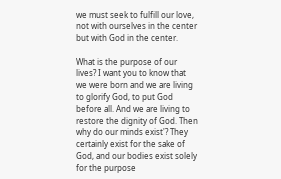we must seek to fulfill our love, not with ourselves in the center but with God in the center.

What is the purpose of our lives? I want you to know that we were born and we are living to glorify God, to put God before all. And we are living to restore the dignity of God. Then why do our minds exist'? They certainly exist for the sake of God, and our bodies exist solely for the purpose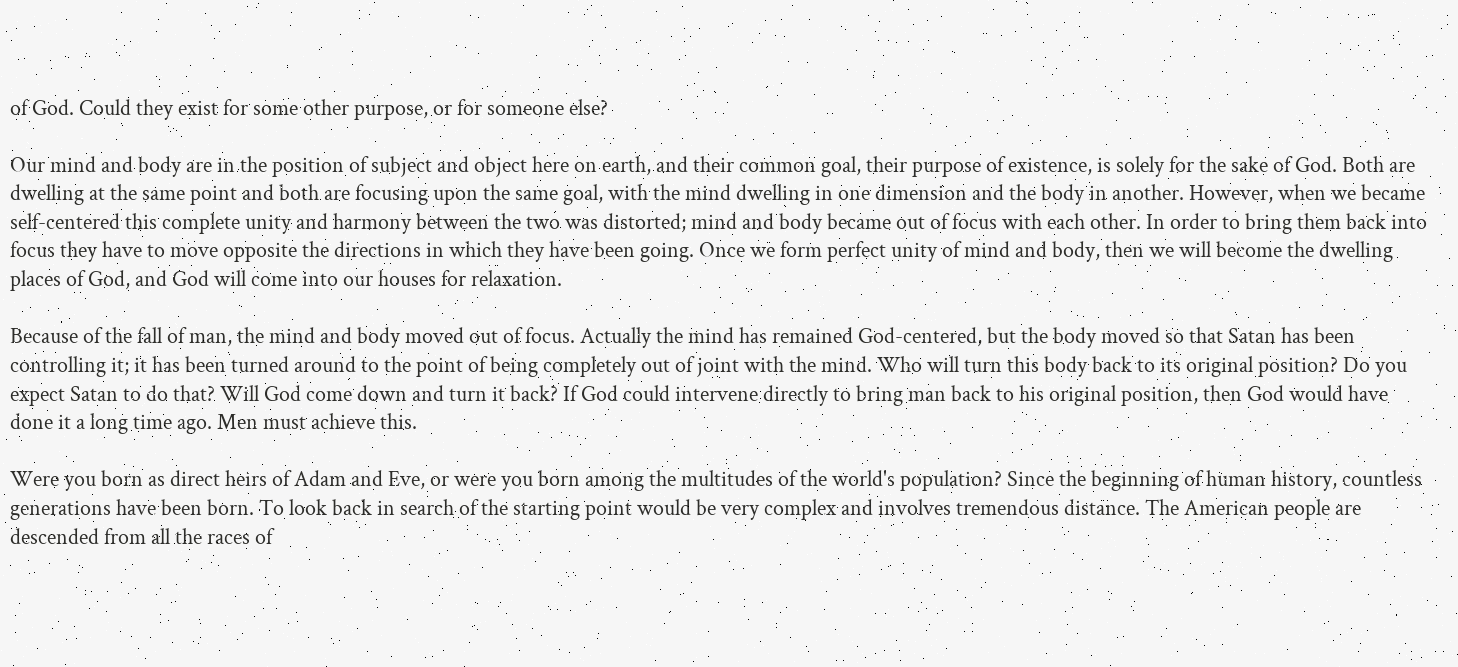of God. Could they exist for some other purpose, or for someone else?

Our mind and body are in the position of subject and object here on earth, and their common goal, their purpose of existence, is solely for the sake of God. Both are dwelling at the same point and both are focusing upon the same goal, with the mind dwelling in one dimension and the body in another. However, when we became self-centered this complete unity and harmony between the two was distorted; mind and body became out of focus with each other. In order to bring them back into focus they have to move opposite the directions in which they have been going. Once we form perfect unity of mind and body, then we will become the dwelling places of God, and God will come into our houses for relaxation.

Because of the fall of man, the mind and body moved out of focus. Actually the mind has remained God-centered, but the body moved so that Satan has been controlling it; it has been turned around to the point of being completely out of joint with the mind. Who will turn this body back to its original position? Do you expect Satan to do that? Will God come down and turn it back? If God could intervene directly to bring man back to his original position, then God would have done it a long time ago. Men must achieve this.

Were you born as direct heirs of Adam and Eve, or were you born among the multitudes of the world's population? Since the beginning of human history, countless generations have been born. To look back in search of the starting point would be very complex and involves tremendous distance. The American people are descended from all the races of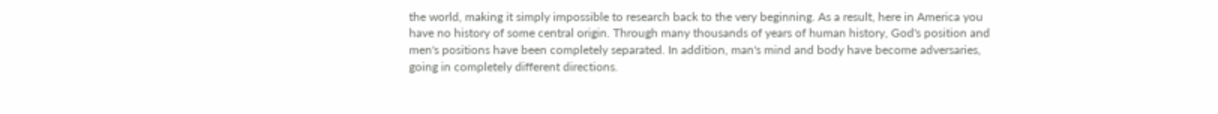the world, making it simply impossible to research back to the very beginning. As a result, here in America you have no history of some central origin. Through many thousands of years of human history, God's position and men's positions have been completely separated. In addition, man's mind and body have become adversaries, going in completely different directions.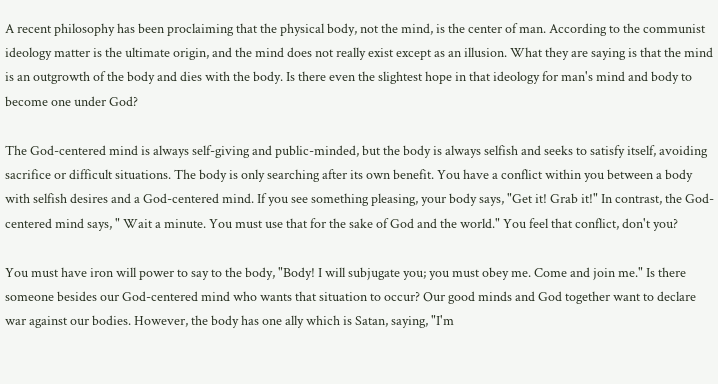A recent philosophy has been proclaiming that the physical body, not the mind, is the center of man. According to the communist ideology matter is the ultimate origin, and the mind does not really exist except as an illusion. What they are saying is that the mind is an outgrowth of the body and dies with the body. Is there even the slightest hope in that ideology for man's mind and body to become one under God?

The God-centered mind is always self-giving and public-minded, but the body is always selfish and seeks to satisfy itself, avoiding sacrifice or difficult situations. The body is only searching after its own benefit. You have a conflict within you between a body with selfish desires and a God-centered mind. If you see something pleasing, your body says, "Get it! Grab it!" In contrast, the God-centered mind says, " Wait a minute. You must use that for the sake of God and the world." You feel that conflict, don't you?

You must have iron will power to say to the body, "Body! I will subjugate you; you must obey me. Come and join me." Is there someone besides our God-centered mind who wants that situation to occur? Our good minds and God together want to declare war against our bodies. However, the body has one ally which is Satan, saying, "I'm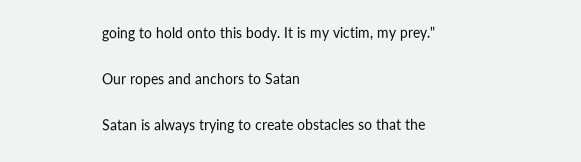going to hold onto this body. It is my victim, my prey."

Our ropes and anchors to Satan

Satan is always trying to create obstacles so that the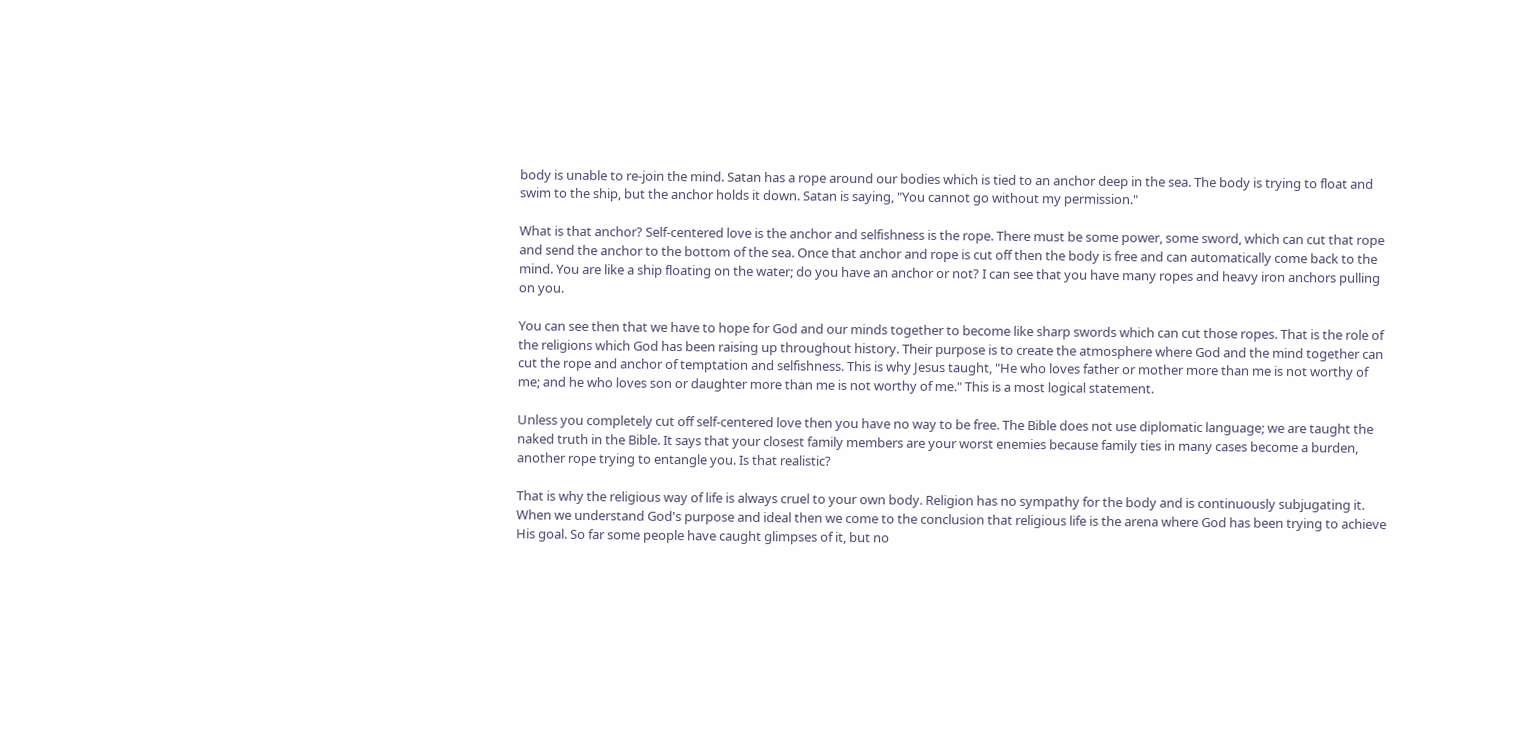body is unable to re-join the mind. Satan has a rope around our bodies which is tied to an anchor deep in the sea. The body is trying to float and swim to the ship, but the anchor holds it down. Satan is saying, "You cannot go without my permission."

What is that anchor? Self-centered love is the anchor and selfishness is the rope. There must be some power, some sword, which can cut that rope and send the anchor to the bottom of the sea. Once that anchor and rope is cut off then the body is free and can automatically come back to the mind. You are like a ship floating on the water; do you have an anchor or not? I can see that you have many ropes and heavy iron anchors pulling on you.

You can see then that we have to hope for God and our minds together to become like sharp swords which can cut those ropes. That is the role of the religions which God has been raising up throughout history. Their purpose is to create the atmosphere where God and the mind together can cut the rope and anchor of temptation and selfishness. This is why Jesus taught, "He who loves father or mother more than me is not worthy of me; and he who loves son or daughter more than me is not worthy of me." This is a most logical statement.

Unless you completely cut off self-centered love then you have no way to be free. The Bible does not use diplomatic language; we are taught the naked truth in the Bible. It says that your closest family members are your worst enemies because family ties in many cases become a burden, another rope trying to entangle you. Is that realistic?

That is why the religious way of life is always cruel to your own body. Religion has no sympathy for the body and is continuously subjugating it. When we understand God's purpose and ideal then we come to the conclusion that religious life is the arena where God has been trying to achieve His goal. So far some people have caught glimpses of it, but no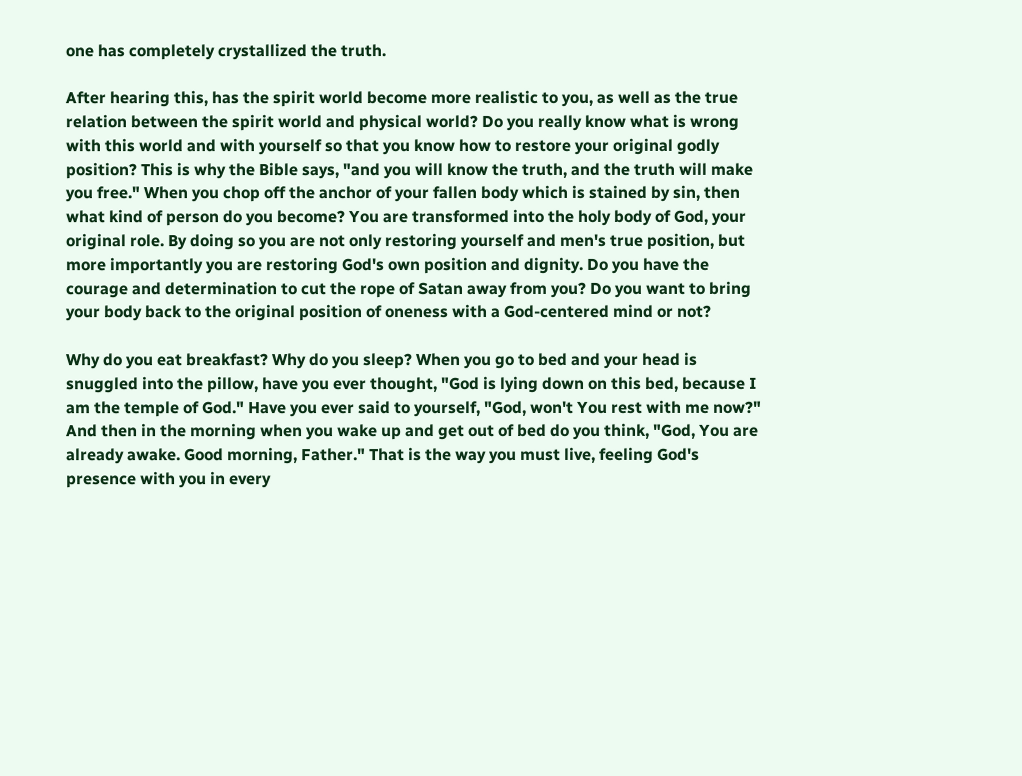one has completely crystallized the truth.

After hearing this, has the spirit world become more realistic to you, as well as the true relation between the spirit world and physical world? Do you really know what is wrong with this world and with yourself so that you know how to restore your original godly position? This is why the Bible says, "and you will know the truth, and the truth will make you free." When you chop off the anchor of your fallen body which is stained by sin, then what kind of person do you become? You are transformed into the holy body of God, your original role. By doing so you are not only restoring yourself and men's true position, but more importantly you are restoring God's own position and dignity. Do you have the courage and determination to cut the rope of Satan away from you? Do you want to bring your body back to the original position of oneness with a God-centered mind or not?

Why do you eat breakfast? Why do you sleep? When you go to bed and your head is snuggled into the pillow, have you ever thought, "God is lying down on this bed, because I am the temple of God." Have you ever said to yourself, "God, won't You rest with me now?" And then in the morning when you wake up and get out of bed do you think, "God, You are already awake. Good morning, Father." That is the way you must live, feeling God's presence with you in every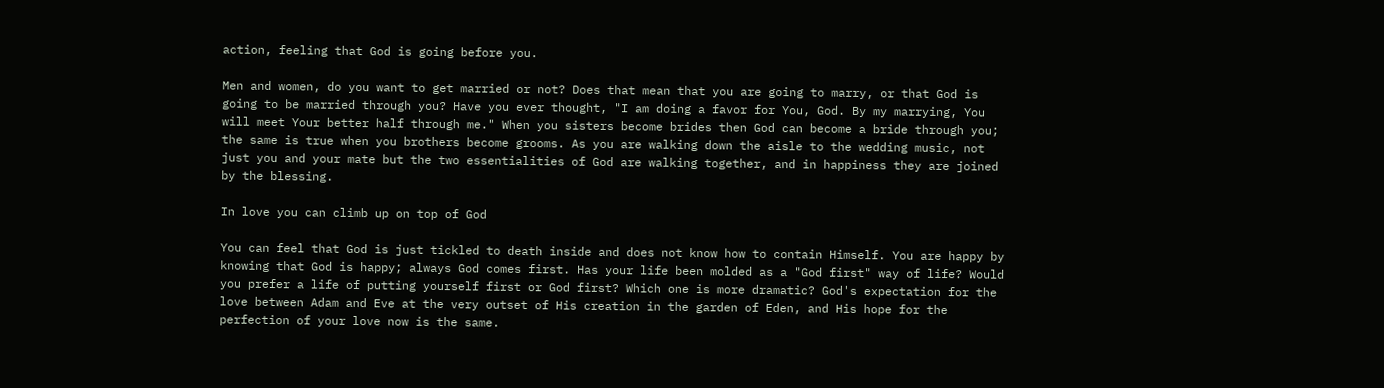action, feeling that God is going before you.

Men and women, do you want to get married or not? Does that mean that you are going to marry, or that God is going to be married through you? Have you ever thought, "I am doing a favor for You, God. By my marrying, You will meet Your better half through me." When you sisters become brides then God can become a bride through you; the same is true when you brothers become grooms. As you are walking down the aisle to the wedding music, not just you and your mate but the two essentialities of God are walking together, and in happiness they are joined by the blessing.

In love you can climb up on top of God

You can feel that God is just tickled to death inside and does not know how to contain Himself. You are happy by knowing that God is happy; always God comes first. Has your life been molded as a "God first" way of life? Would you prefer a life of putting yourself first or God first? Which one is more dramatic? God's expectation for the love between Adam and Eve at the very outset of His creation in the garden of Eden, and His hope for the perfection of your love now is the same.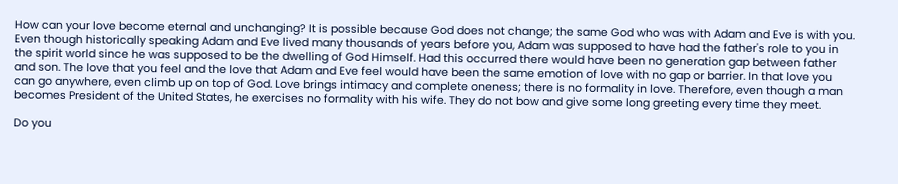How can your love become eternal and unchanging? It is possible because God does not change; the same God who was with Adam and Eve is with you. Even though historically speaking Adam and Eve lived many thousands of years before you, Adam was supposed to have had the father's role to you in the spirit world since he was supposed to be the dwelling of God Himself. Had this occurred there would have been no generation gap between father and son. The love that you feel and the love that Adam and Eve feel would have been the same emotion of love with no gap or barrier. In that love you can go anywhere, even climb up on top of God. Love brings intimacy and complete oneness; there is no formality in love. Therefore, even though a man becomes President of the United States, he exercises no formality with his wife. They do not bow and give some long greeting every time they meet.

Do you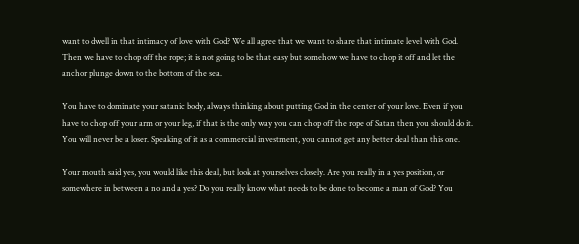want to dwell in that intimacy of love with God? We all agree that we want to share that intimate level with God. Then we have to chop off the rope; it is not going to be that easy but somehow we have to chop it off and let the anchor plunge down to the bottom of the sea.

You have to dominate your satanic body, always thinking about putting God in the center of your love. Even if you have to chop off your arm or your leg, if that is the only way you can chop off the rope of Satan then you should do it. You will never be a loser. Speaking of it as a commercial investment, you cannot get any better deal than this one.

Your mouth said yes, you would like this deal, but look at yourselves closely. Are you really in a yes position, or somewhere in between a no and a yes? Do you really know what needs to be done to become a man of God? You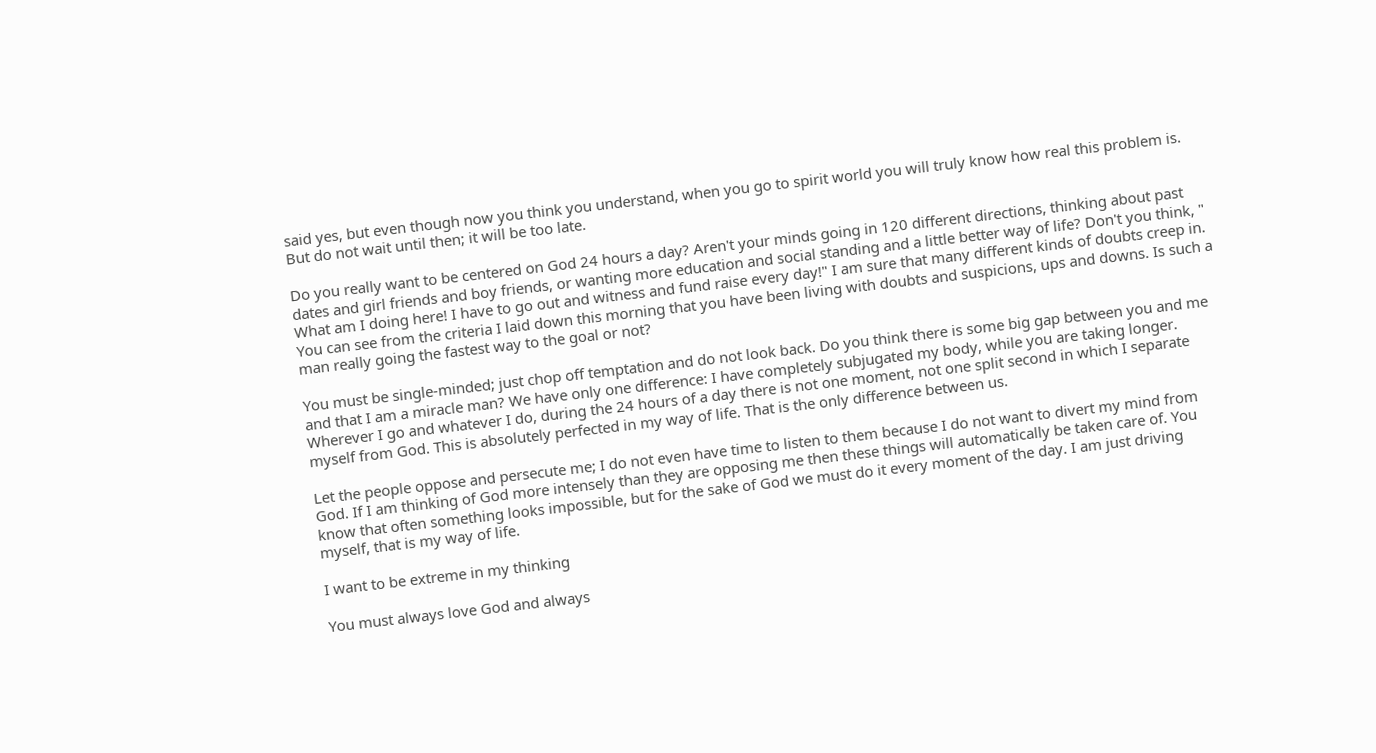said yes, but even though now you think you understand, when you go to spirit world you will truly know how real this problem is. But do not wait until then; it will be too late.

Do you really want to be centered on God 24 hours a day? Aren't your minds going in 120 different directions, thinking about past dates and girl friends and boy friends, or wanting more education and social standing and a little better way of life? Don't you think, " What am I doing here! I have to go out and witness and fund raise every day!" I am sure that many different kinds of doubts creep in. You can see from the criteria I laid down this morning that you have been living with doubts and suspicions, ups and downs. Is such a man really going the fastest way to the goal or not?

You must be single-minded; just chop off temptation and do not look back. Do you think there is some big gap between you and me and that I am a miracle man? We have only one difference: I have completely subjugated my body, while you are taking longer. Wherever I go and whatever I do, during the 24 hours of a day there is not one moment, not one split second in which I separate myself from God. This is absolutely perfected in my way of life. That is the only difference between us.

Let the people oppose and persecute me; I do not even have time to listen to them because I do not want to divert my mind from God. If I am thinking of God more intensely than they are opposing me then these things will automatically be taken care of. You know that often something looks impossible, but for the sake of God we must do it every moment of the day. I am just driving myself, that is my way of life.

I want to be extreme in my thinking

You must always love God and always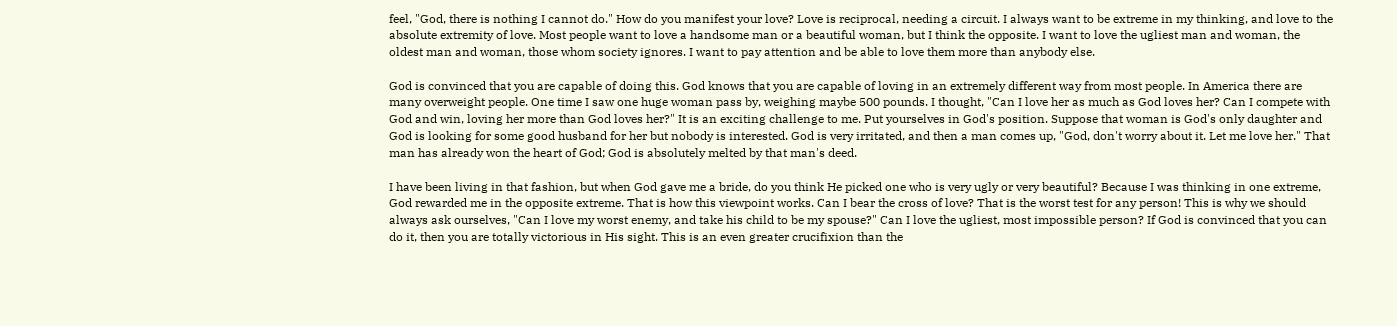feel, "God, there is nothing I cannot do." How do you manifest your love? Love is reciprocal, needing a circuit. I always want to be extreme in my thinking, and love to the absolute extremity of love. Most people want to love a handsome man or a beautiful woman, but I think the opposite. I want to love the ugliest man and woman, the oldest man and woman, those whom society ignores. I want to pay attention and be able to love them more than anybody else.

God is convinced that you are capable of doing this. God knows that you are capable of loving in an extremely different way from most people. In America there are many overweight people. One time I saw one huge woman pass by, weighing maybe 500 pounds. I thought, "Can I love her as much as God loves her? Can I compete with God and win, loving her more than God loves her?" It is an exciting challenge to me. Put yourselves in God's position. Suppose that woman is God's only daughter and God is looking for some good husband for her but nobody is interested. God is very irritated, and then a man comes up, "God, don't worry about it. Let me love her." That man has already won the heart of God; God is absolutely melted by that man's deed.

I have been living in that fashion, but when God gave me a bride, do you think He picked one who is very ugly or very beautiful? Because I was thinking in one extreme, God rewarded me in the opposite extreme. That is how this viewpoint works. Can I bear the cross of love? That is the worst test for any person! This is why we should always ask ourselves, "Can I love my worst enemy, and take his child to be my spouse?" Can I love the ugliest, most impossible person? If God is convinced that you can do it, then you are totally victorious in His sight. This is an even greater crucifixion than the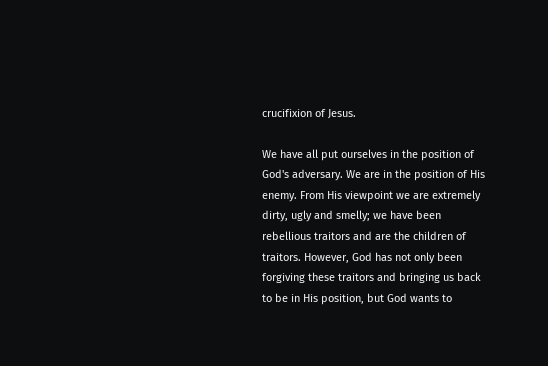crucifixion of Jesus.

We have all put ourselves in the position of God's adversary. We are in the position of His enemy. From His viewpoint we are extremely dirty, ugly and smelly; we have been rebellious traitors and are the children of traitors. However, God has not only been forgiving these traitors and bringing us back to be in His position, but God wants to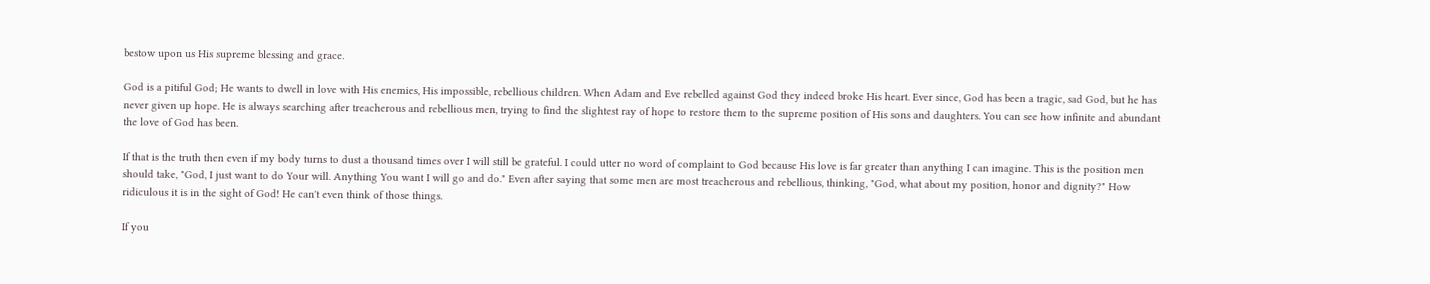bestow upon us His supreme blessing and grace.

God is a pitiful God; He wants to dwell in love with His enemies, His impossible, rebellious children. When Adam and Eve rebelled against God they indeed broke His heart. Ever since, God has been a tragic, sad God, but he has never given up hope. He is always searching after treacherous and rebellious men, trying to find the slightest ray of hope to restore them to the supreme position of His sons and daughters. You can see how infinite and abundant the love of God has been.

If that is the truth then even if my body turns to dust a thousand times over I will still be grateful. I could utter no word of complaint to God because His love is far greater than anything I can imagine. This is the position men should take, "God, I just want to do Your will. Anything You want I will go and do." Even after saying that some men are most treacherous and rebellious, thinking, "God, what about my position, honor and dignity?" How ridiculous it is in the sight of God! He can't even think of those things.

If you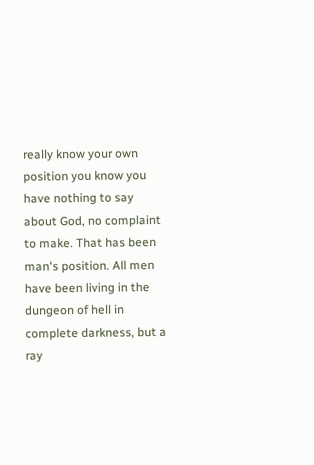really know your own position you know you have nothing to say about God, no complaint to make. That has been man's position. All men have been living in the dungeon of hell in complete darkness, but a ray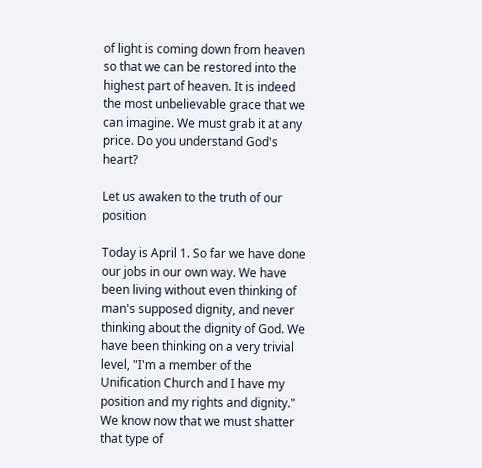of light is coming down from heaven so that we can be restored into the highest part of heaven. It is indeed the most unbelievable grace that we can imagine. We must grab it at any price. Do you understand God's heart?

Let us awaken to the truth of our position

Today is April 1. So far we have done our jobs in our own way. We have been living without even thinking of man's supposed dignity, and never thinking about the dignity of God. We have been thinking on a very trivial level, "I'm a member of the Unification Church and I have my position and my rights and dignity." We know now that we must shatter that type of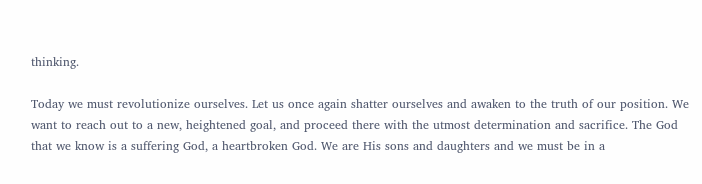thinking.

Today we must revolutionize ourselves. Let us once again shatter ourselves and awaken to the truth of our position. We want to reach out to a new, heightened goal, and proceed there with the utmost determination and sacrifice. The God that we know is a suffering God, a heartbroken God. We are His sons and daughters and we must be in a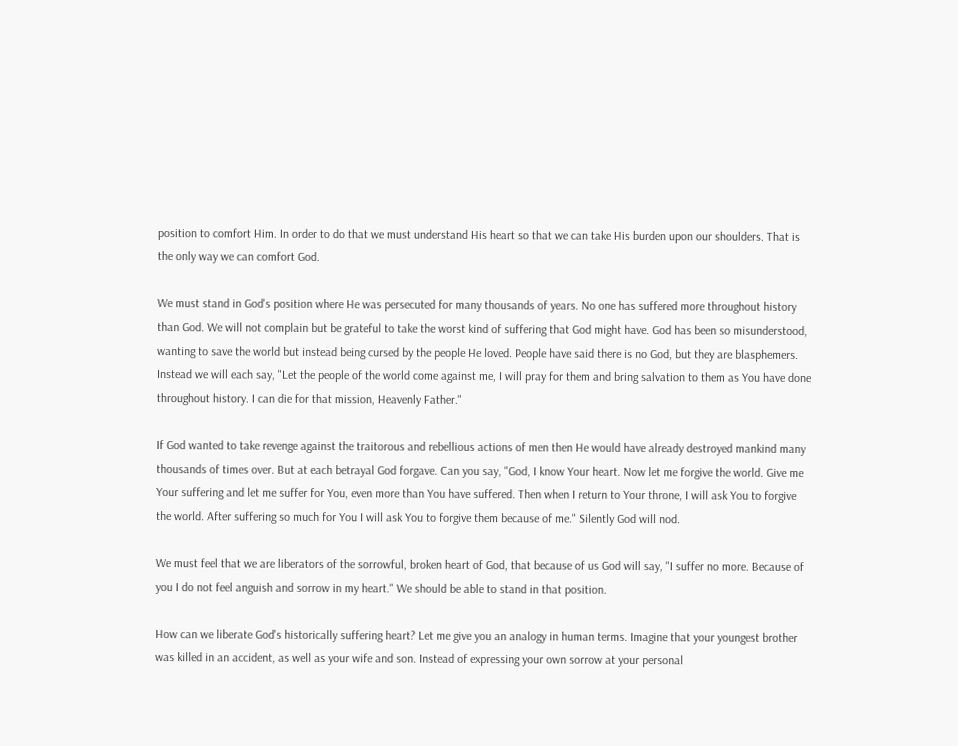position to comfort Him. In order to do that we must understand His heart so that we can take His burden upon our shoulders. That is the only way we can comfort God.

We must stand in God's position where He was persecuted for many thousands of years. No one has suffered more throughout history than God. We will not complain but be grateful to take the worst kind of suffering that God might have. God has been so misunderstood, wanting to save the world but instead being cursed by the people He loved. People have said there is no God, but they are blasphemers. Instead we will each say, "Let the people of the world come against me, I will pray for them and bring salvation to them as You have done throughout history. I can die for that mission, Heavenly Father."

If God wanted to take revenge against the traitorous and rebellious actions of men then He would have already destroyed mankind many thousands of times over. But at each betrayal God forgave. Can you say, "God, I know Your heart. Now let me forgive the world. Give me Your suffering and let me suffer for You, even more than You have suffered. Then when I return to Your throne, I will ask You to forgive the world. After suffering so much for You I will ask You to forgive them because of me." Silently God will nod.

We must feel that we are liberators of the sorrowful, broken heart of God, that because of us God will say, "I suffer no more. Because of you I do not feel anguish and sorrow in my heart." We should be able to stand in that position.

How can we liberate God's historically suffering heart? Let me give you an analogy in human terms. Imagine that your youngest brother was killed in an accident, as well as your wife and son. Instead of expressing your own sorrow at your personal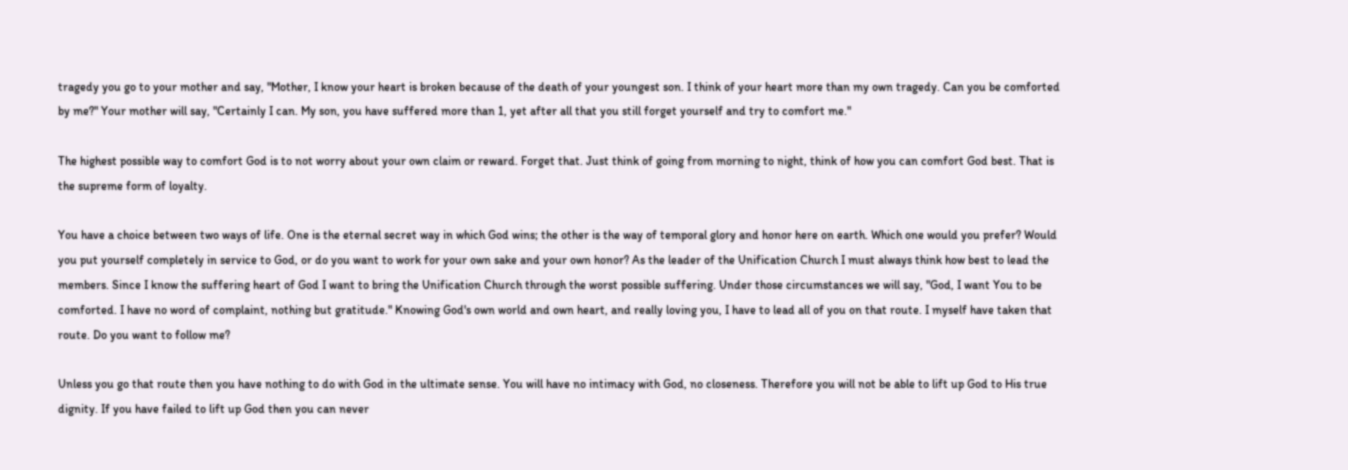tragedy you go to your mother and say, "Mother, I know your heart is broken because of the death of your youngest son. I think of your heart more than my own tragedy. Can you be comforted by me?" Your mother will say, "Certainly I can. My son, you have suffered more than 1, yet after all that you still forget yourself and try to comfort me."

The highest possible way to comfort God is to not worry about your own claim or reward. Forget that. Just think of going from morning to night, think of how you can comfort God best. That is the supreme form of loyalty.

You have a choice between two ways of life. One is the eternal secret way in which God wins; the other is the way of temporal glory and honor here on earth. Which one would you prefer? Would you put yourself completely in service to God, or do you want to work for your own sake and your own honor? As the leader of the Unification Church I must always think how best to lead the members. Since I know the suffering heart of God I want to bring the Unification Church through the worst possible suffering. Under those circumstances we will say, "God, I want You to be comforted. I have no word of complaint, nothing but gratitude." Knowing God's own world and own heart, and really loving you, I have to lead all of you on that route. I myself have taken that route. Do you want to follow me?

Unless you go that route then you have nothing to do with God in the ultimate sense. You will have no intimacy with God, no closeness. Therefore you will not be able to lift up God to His true dignity. If you have failed to lift up God then you can never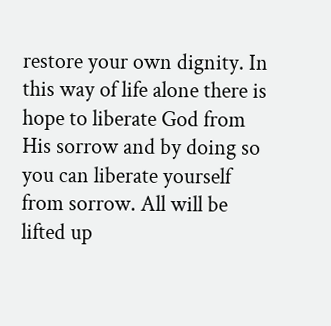restore your own dignity. In this way of life alone there is hope to liberate God from His sorrow and by doing so you can liberate yourself from sorrow. All will be lifted up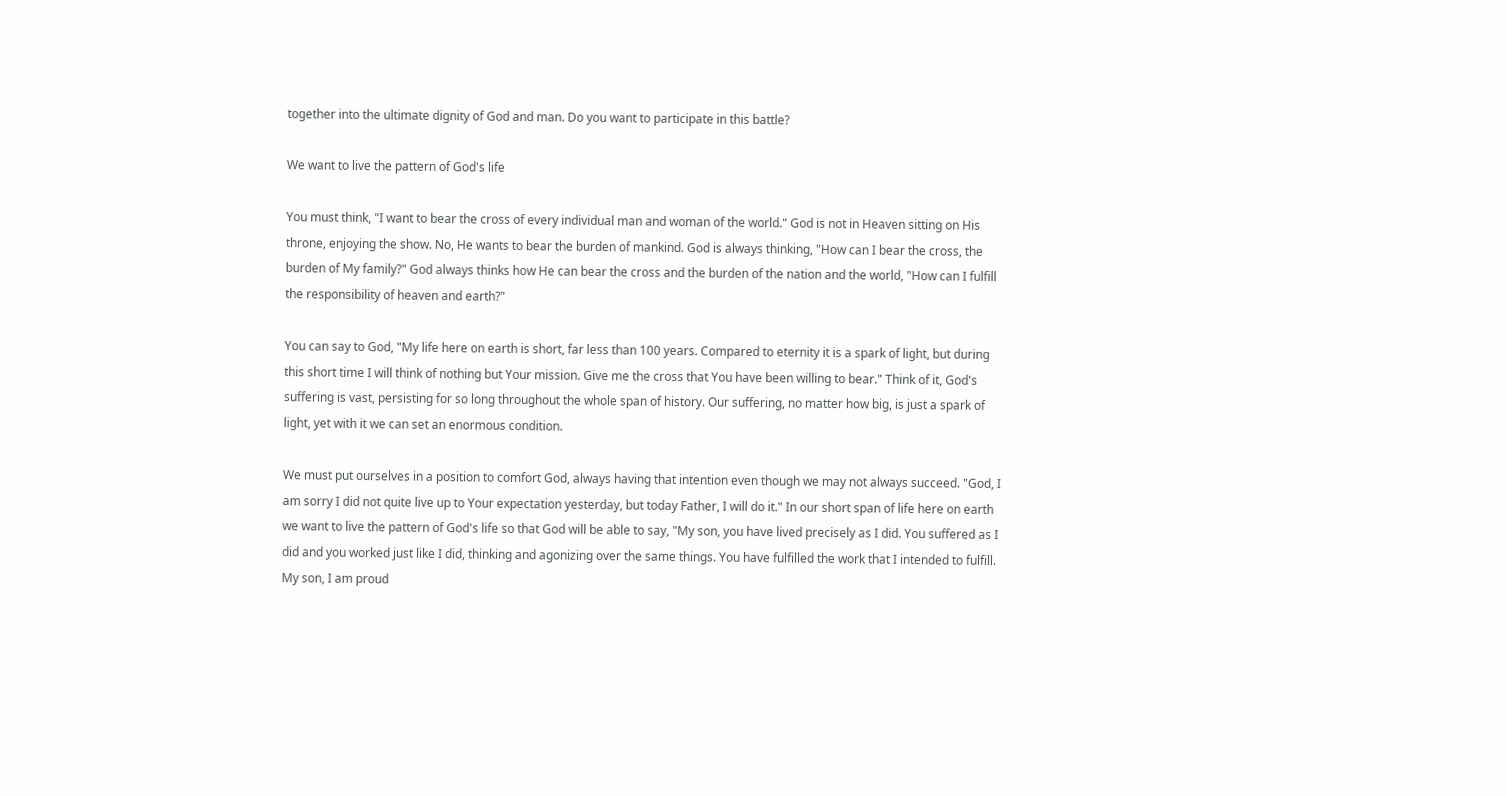together into the ultimate dignity of God and man. Do you want to participate in this battle?

We want to live the pattern of God's life

You must think, "I want to bear the cross of every individual man and woman of the world." God is not in Heaven sitting on His throne, enjoying the show. No, He wants to bear the burden of mankind. God is always thinking, "How can I bear the cross, the burden of My family?" God always thinks how He can bear the cross and the burden of the nation and the world, "How can I fulfill the responsibility of heaven and earth?"

You can say to God, "My life here on earth is short, far less than 100 years. Compared to eternity it is a spark of light, but during this short time I will think of nothing but Your mission. Give me the cross that You have been willing to bear." Think of it, God's suffering is vast, persisting for so long throughout the whole span of history. Our suffering, no matter how big, is just a spark of light, yet with it we can set an enormous condition.

We must put ourselves in a position to comfort God, always having that intention even though we may not always succeed. "God, I am sorry I did not quite live up to Your expectation yesterday, but today Father, I will do it." In our short span of life here on earth we want to live the pattern of God's life so that God will be able to say, "My son, you have lived precisely as I did. You suffered as I did and you worked just like I did, thinking and agonizing over the same things. You have fulfilled the work that I intended to fulfill. My son, I am proud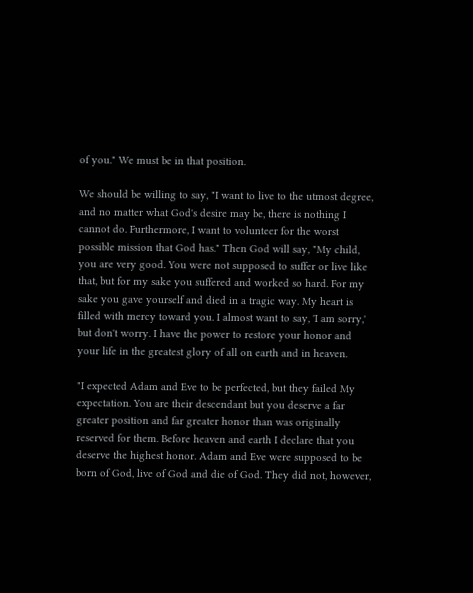of you." We must be in that position.

We should be willing to say, "I want to live to the utmost degree, and no matter what God's desire may be, there is nothing I cannot do. Furthermore, I want to volunteer for the worst possible mission that God has." Then God will say, "My child, you are very good. You were not supposed to suffer or live like that, but for my sake you suffered and worked so hard. For my sake you gave yourself and died in a tragic way. My heart is filled with mercy toward you. I almost want to say, 'I am sorry,' but don't worry. I have the power to restore your honor and your life in the greatest glory of all on earth and in heaven.

"I expected Adam and Eve to be perfected, but they failed My expectation. You are their descendant but you deserve a far greater position and far greater honor than was originally reserved for them. Before heaven and earth I declare that you deserve the highest honor. Adam and Eve were supposed to be born of God, live of God and die of God. They did not, however,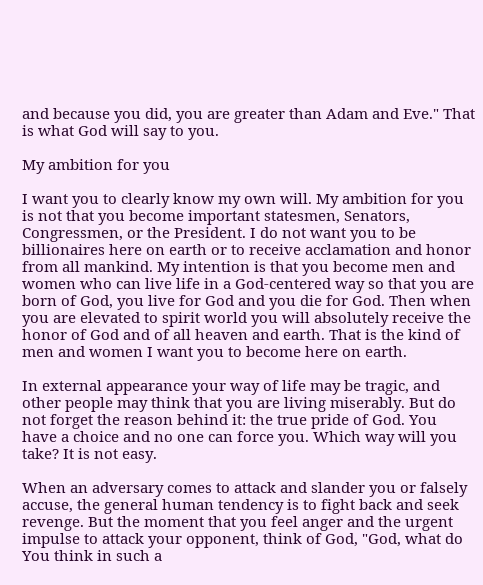and because you did, you are greater than Adam and Eve." That is what God will say to you.

My ambition for you

I want you to clearly know my own will. My ambition for you is not that you become important statesmen, Senators, Congressmen, or the President. I do not want you to be billionaires here on earth or to receive acclamation and honor from all mankind. My intention is that you become men and women who can live life in a God-centered way so that you are born of God, you live for God and you die for God. Then when you are elevated to spirit world you will absolutely receive the honor of God and of all heaven and earth. That is the kind of men and women I want you to become here on earth.

In external appearance your way of life may be tragic, and other people may think that you are living miserably. But do not forget the reason behind it: the true pride of God. You have a choice and no one can force you. Which way will you take? It is not easy.

When an adversary comes to attack and slander you or falsely accuse, the general human tendency is to fight back and seek revenge. But the moment that you feel anger and the urgent impulse to attack your opponent, think of God, "God, what do You think in such a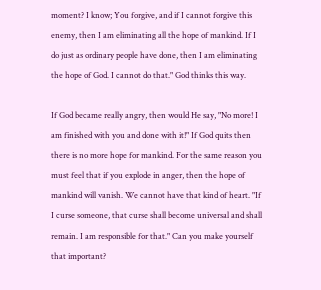moment? I know; You forgive, and if I cannot forgive this enemy, then I am eliminating all the hope of mankind. If I do just as ordinary people have done, then I am eliminating the hope of God. I cannot do that." God thinks this way.

If God became really angry, then would He say, "No more! I am finished with you and done with it!" If God quits then there is no more hope for mankind. For the same reason you must feel that if you explode in anger, then the hope of mankind will vanish. We cannot have that kind of heart. "If I curse someone, that curse shall become universal and shall remain. I am responsible for that." Can you make yourself that important?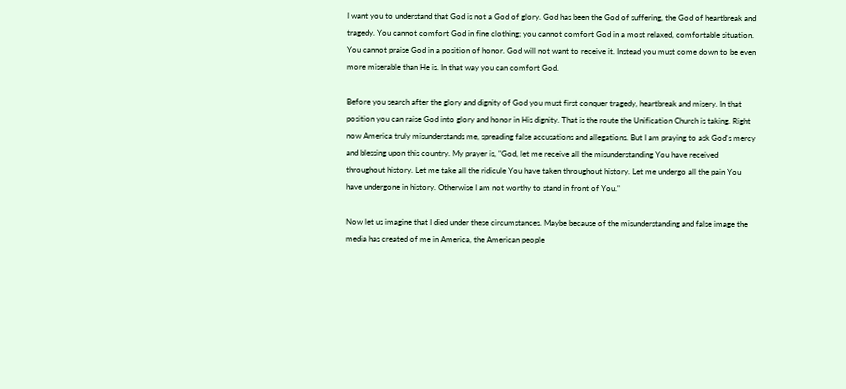I want you to understand that God is not a God of glory. God has been the God of suffering, the God of heartbreak and tragedy. You cannot comfort God in fine clothing; you cannot comfort God in a most relaxed, comfortable situation. You cannot praise God in a position of honor. God will not want to receive it. Instead you must come down to be even more miserable than He is. In that way you can comfort God.

Before you search after the glory and dignity of God you must first conquer tragedy, heartbreak and misery. In that position you can raise God into glory and honor in His dignity. That is the route the Unification Church is taking. Right now America truly misunderstands me, spreading false accusations and allegations. But I am praying to ask God's mercy and blessing upon this country. My prayer is, "God, let me receive all the misunderstanding You have received throughout history. Let me take all the ridicule You have taken throughout history. Let me undergo all the pain You have undergone in history. Otherwise I am not worthy to stand in front of You."

Now let us imagine that I died under these circumstances. Maybe because of the misunderstanding and false image the media has created of me in America, the American people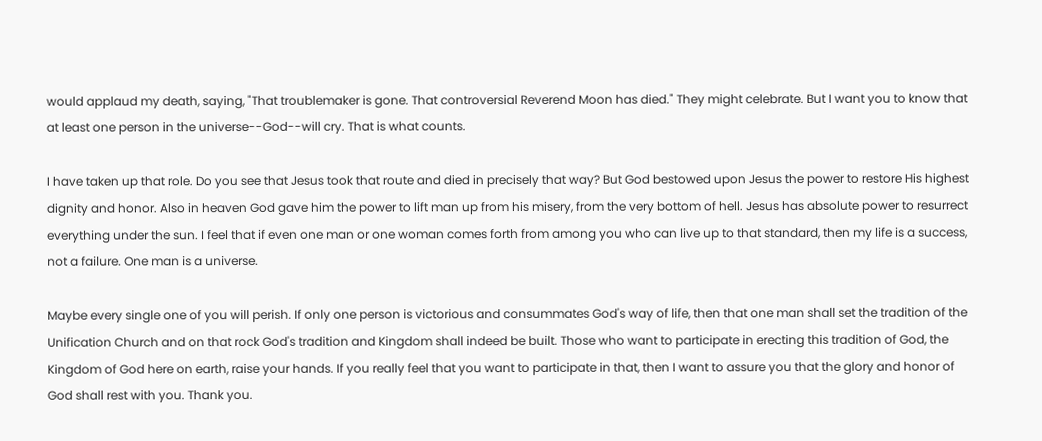would applaud my death, saying, "That troublemaker is gone. That controversial Reverend Moon has died." They might celebrate. But I want you to know that at least one person in the universe--God--will cry. That is what counts.

I have taken up that role. Do you see that Jesus took that route and died in precisely that way? But God bestowed upon Jesus the power to restore His highest dignity and honor. Also in heaven God gave him the power to lift man up from his misery, from the very bottom of hell. Jesus has absolute power to resurrect everything under the sun. I feel that if even one man or one woman comes forth from among you who can live up to that standard, then my life is a success, not a failure. One man is a universe.

Maybe every single one of you will perish. If only one person is victorious and consummates God's way of life, then that one man shall set the tradition of the Unification Church and on that rock God's tradition and Kingdom shall indeed be built. Those who want to participate in erecting this tradition of God, the Kingdom of God here on earth, raise your hands. If you really feel that you want to participate in that, then I want to assure you that the glory and honor of God shall rest with you. Thank you.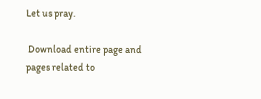Let us pray.

 Download entire page and pages related to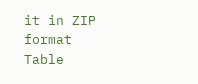it in ZIP format
Table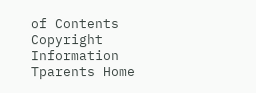of Contents
Copyright Information
Tparents Home